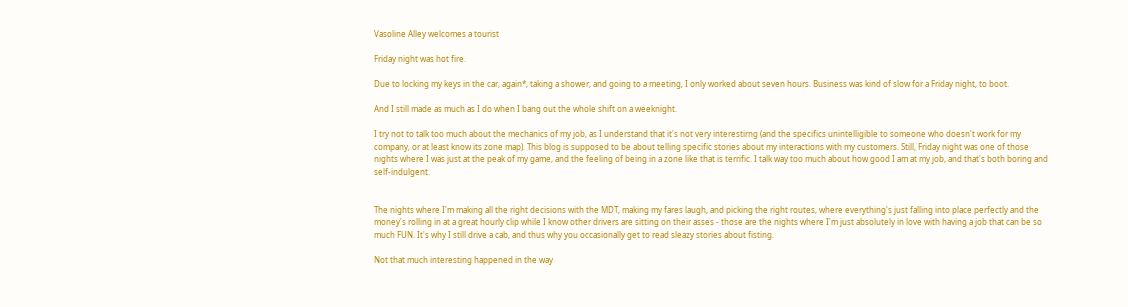Vasoline Alley welcomes a tourist

Friday night was hot fire.

Due to locking my keys in the car, again*, taking a shower, and going to a meeting, I only worked about seven hours. Business was kind of slow for a Friday night, to boot.

And I still made as much as I do when I bang out the whole shift on a weeknight.

I try not to talk too much about the mechanics of my job, as I understand that it's not very interestirng (and the specifics unintelligible to someone who doesn't work for my company, or at least know its zone map). This blog is supposed to be about telling specific stories about my interactions with my customers. Still, Friday night was one of those nights where I was just at the peak of my game, and the feeling of being in a zone like that is terrific. I talk way too much about how good I am at my job, and that's both boring and self-indulgent.


The nights where I'm making all the right decisions with the MDT, making my fares laugh, and picking the right routes, where everything's just falling into place perfectly and the money's rolling in at a great hourly clip while I know other drivers are sitting on their asses - those are the nights where I'm just absolutely in love with having a job that can be so much FUN. It's why I still drive a cab, and thus why you occasionally get to read sleazy stories about fisting.

Not that much interesting happened in the way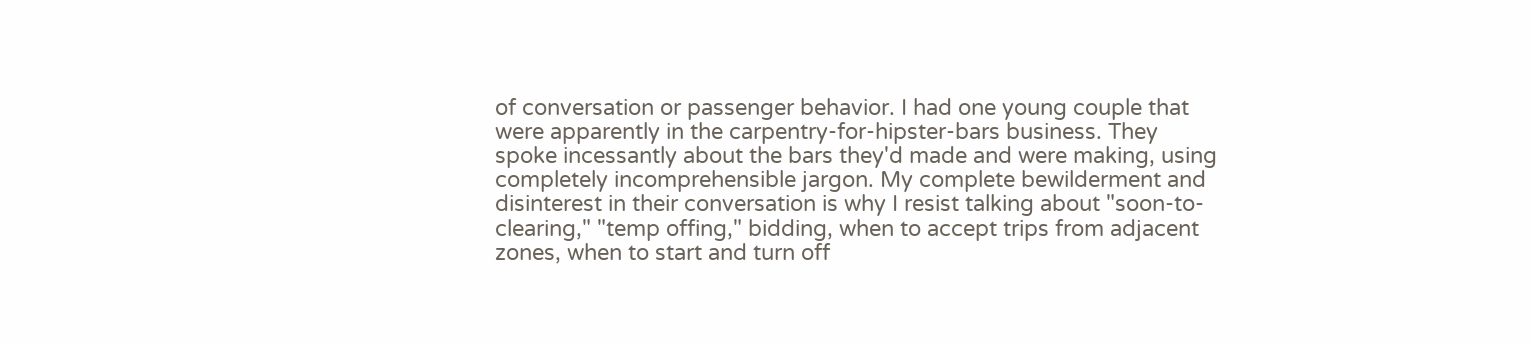of conversation or passenger behavior. I had one young couple that were apparently in the carpentry-for-hipster-bars business. They spoke incessantly about the bars they'd made and were making, using completely incomprehensible jargon. My complete bewilderment and disinterest in their conversation is why I resist talking about "soon-to-clearing," "temp offing," bidding, when to accept trips from adjacent zones, when to start and turn off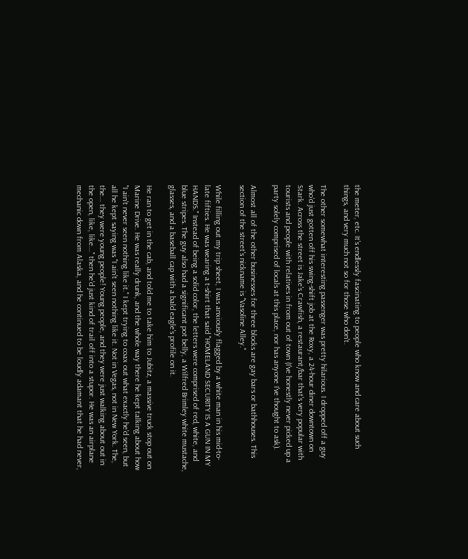the meter, etc. It's endlessly fascinating to people who know and care about such things, and very much not so for those who don't.

The other somewhat interesting passenger was pretty hilarious. I dropped off a guy who'd just gotten off his swing-shift job at the Roxy, a 24-hour diner downtown on Stark. Across the street is Jake's Crawfish, a restaurant/bar that's very popular with tourists and people with relatives in from out of town (I've honestly never picked up a party solely comprised of locals at this place, nor has anyone I've thought to ask).

Almost all of the other businesses for three blocks are gay bars or bathhouses. This section of the street's nickname is "Vasoline Alley."

While filling out my trip sheet, I was anxiously flagged by a white man in his mid-to-late fifties. He was wearing a t-shirt that said "HOMELAND SECURITY IS A GUN IN MY HANDS." Instead of being a solid color, the letters were comprised of red, white, and blue stripes. The guy also had a significant pot belly, a Wilfred Brimley white mustache, glasses, and a baseball cap with a bald eagle's profile on it.

He ran to get in the cab, and told me to take him to Jubitz, a massive truck stop out on Marine Drive. He was really drunk, and the whole way there he kept talking about how "I ain't never seen nothing like it." I kept trying to coax out what exactly he'd seen, but all he kept saying was "I ain't seen nothing like it. Not in Vegas, not in New York. The, the... they were young people! Young people, and they were just walking about out in the open, like, like..." then he'd just kind of trail off into a stupor. He was an airplane mechanic down from Alaska, and he continued to be loudly adamant that he had never,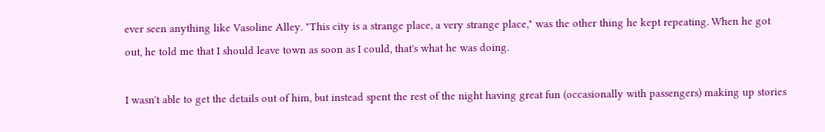ever seen anything like Vasoline Alley. "This city is a strange place, a very strange place," was the other thing he kept repeating. When he got out, he told me that I should leave town as soon as I could, that's what he was doing.

I wasn't able to get the details out of him, but instead spent the rest of the night having great fun (occasionally with passengers) making up stories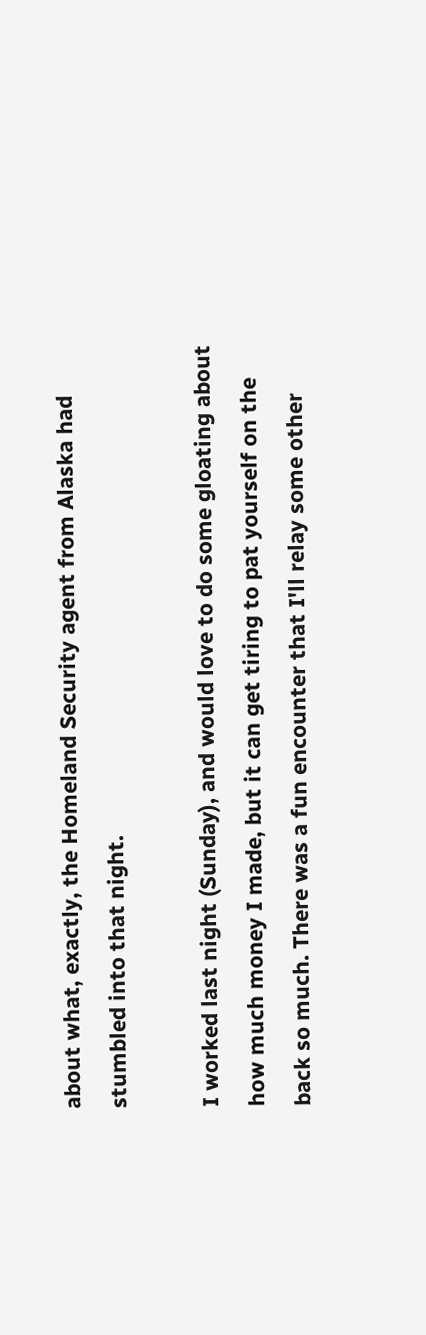about what, exactly, the Homeland Security agent from Alaska had stumbled into that night.

I worked last night (Sunday), and would love to do some gloating about how much money I made, but it can get tiring to pat yourself on the back so much. There was a fun encounter that I'll relay some other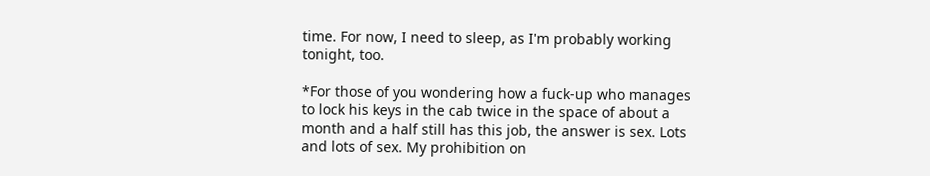time. For now, I need to sleep, as I'm probably working tonight, too.

*For those of you wondering how a fuck-up who manages to lock his keys in the cab twice in the space of about a month and a half still has this job, the answer is sex. Lots and lots of sex. My prohibition on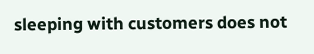sleeping with customers does not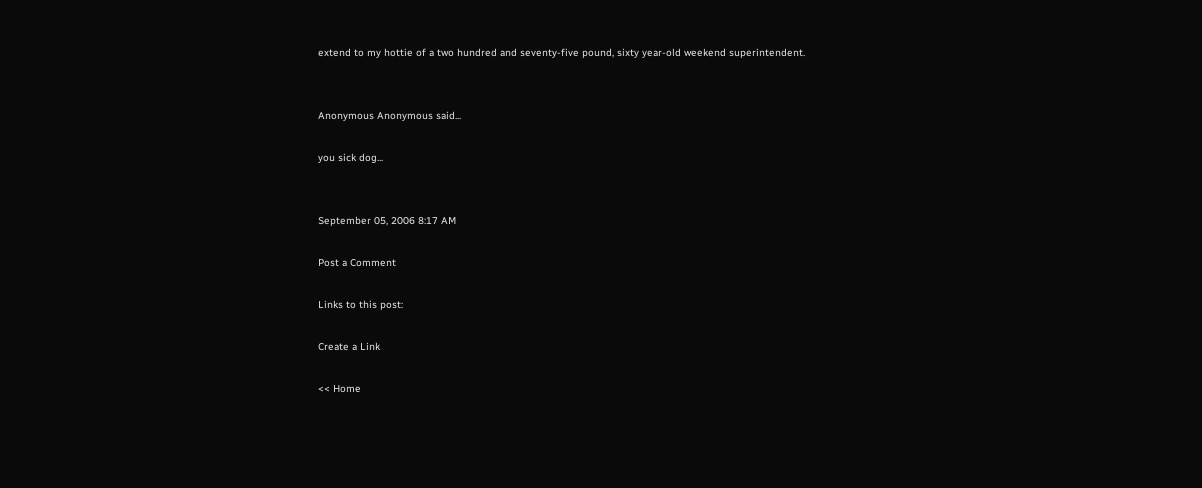extend to my hottie of a two hundred and seventy-five pound, sixty year-old weekend superintendent.


Anonymous Anonymous said...

you sick dog...


September 05, 2006 8:17 AM

Post a Comment

Links to this post:

Create a Link

<< Home